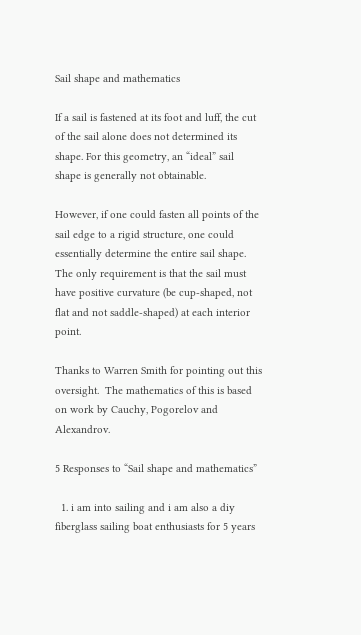Sail shape and mathematics

If a sail is fastened at its foot and luff, the cut of the sail alone does not determined its shape. For this geometry, an “ideal” sail shape is generally not obtainable.

However, if one could fasten all points of the sail edge to a rigid structure, one could essentially determine the entire sail shape. The only requirement is that the sail must have positive curvature (be cup-shaped, not flat and not saddle-shaped) at each interior point.

Thanks to Warren Smith for pointing out this oversight.  The mathematics of this is based on work by Cauchy, Pogorelov and Alexandrov.

5 Responses to “Sail shape and mathematics”

  1. i am into sailing and i am also a diy fiberglass sailing boat enthusiasts for 5 years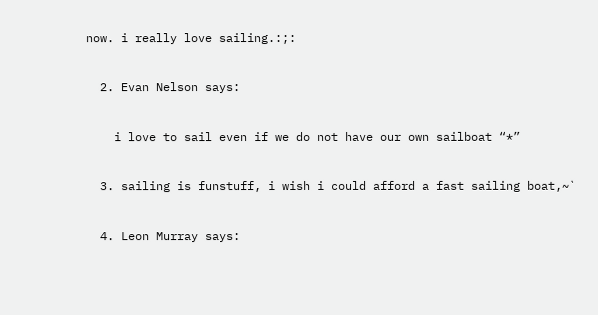now. i really love sailing.:;:

  2. Evan Nelson says:

    i love to sail even if we do not have our own sailboat “*”

  3. sailing is funstuff, i wish i could afford a fast sailing boat,~`

  4. Leon Murray says: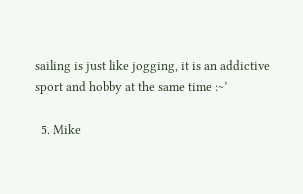sailing is just like jogging, it is an addictive sport and hobby at the same time :~’

  5. Mike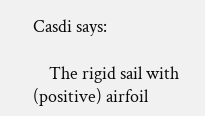Casdi says:

    The rigid sail with (positive) airfoil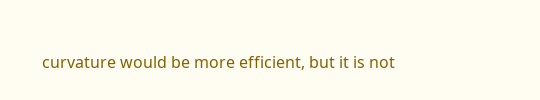curvature would be more efficient, but it is not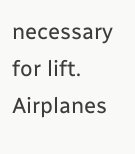necessary for lift. Airplanes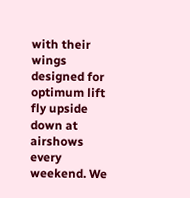with their wings designed for optimum lift fly upside down at airshows every weekend. We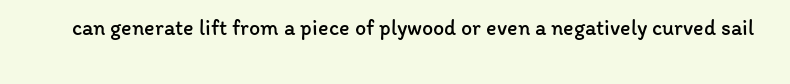can generate lift from a piece of plywood or even a negatively curved sail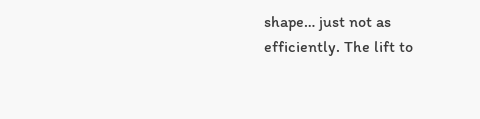shape… just not as efficiently. The lift to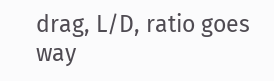drag, L/D, ratio goes way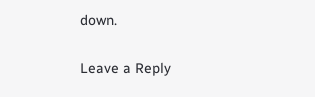down.

Leave a Reply